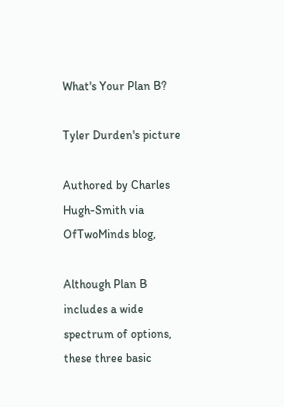What's Your Plan B?

Tyler Durden's picture

Authored by Charles Hugh-Smith via OfTwoMinds blog,

Although Plan B includes a wide spectrum of options, these three basic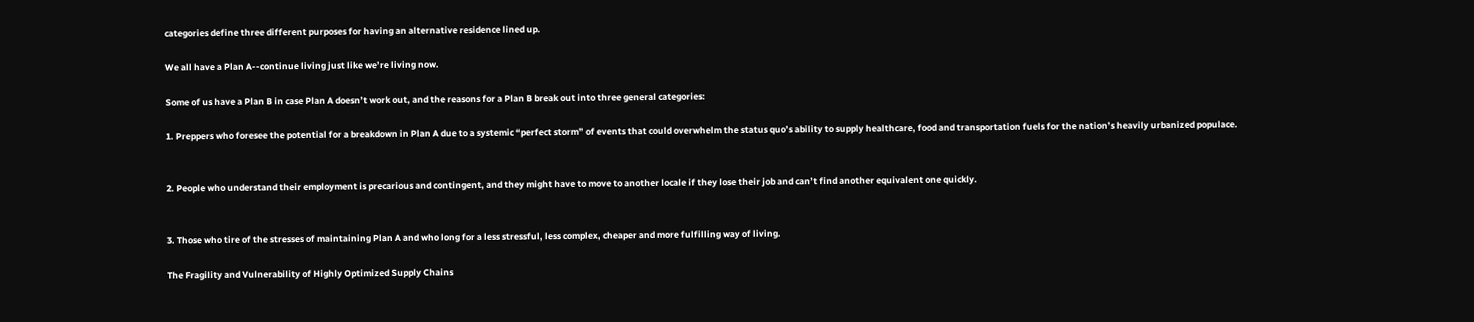categories define three different purposes for having an alternative residence lined up.

We all have a Plan A--continue living just like we’re living now.

Some of us have a Plan B in case Plan A doesn’t work out, and the reasons for a Plan B break out into three general categories:

1. Preppers who foresee the potential for a breakdown in Plan A due to a systemic “perfect storm” of events that could overwhelm the status quo’s ability to supply healthcare, food and transportation fuels for the nation’s heavily urbanized populace.


2. People who understand their employment is precarious and contingent, and they might have to move to another locale if they lose their job and can’t find another equivalent one quickly.


3. Those who tire of the stresses of maintaining Plan A and who long for a less stressful, less complex, cheaper and more fulfilling way of living.

The Fragility and Vulnerability of Highly Optimized Supply Chains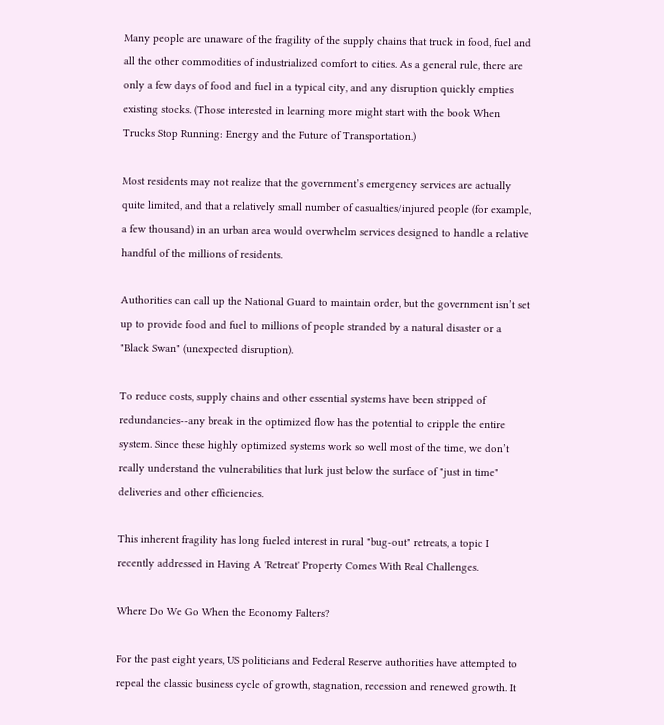Many people are unaware of the fragility of the supply chains that truck in food, fuel and all the other commodities of industrialized comfort to cities. As a general rule, there are only a few days of food and fuel in a typical city, and any disruption quickly empties existing stocks. (Those interested in learning more might start with the book When Trucks Stop Running: Energy and the Future of Transportation.)

Most residents may not realize that the government’s emergency services are actually quite limited, and that a relatively small number of casualties/injured people (for example, a few thousand) in an urban area would overwhelm services designed to handle a relative handful of the millions of residents.

Authorities can call up the National Guard to maintain order, but the government isn’t set up to provide food and fuel to millions of people stranded by a natural disaster or a "Black Swan" (unexpected disruption).

To reduce costs, supply chains and other essential systems have been stripped of redundancies--any break in the optimized flow has the potential to cripple the entire system. Since these highly optimized systems work so well most of the time, we don’t really understand the vulnerabilities that lurk just below the surface of "just in time" deliveries and other efficiencies.

This inherent fragility has long fueled interest in rural "bug-out" retreats, a topic I recently addressed in Having A 'Retreat' Property Comes With Real Challenges.

Where Do We Go When the Economy Falters?

For the past eight years, US politicians and Federal Reserve authorities have attempted to repeal the classic business cycle of growth, stagnation, recession and renewed growth. It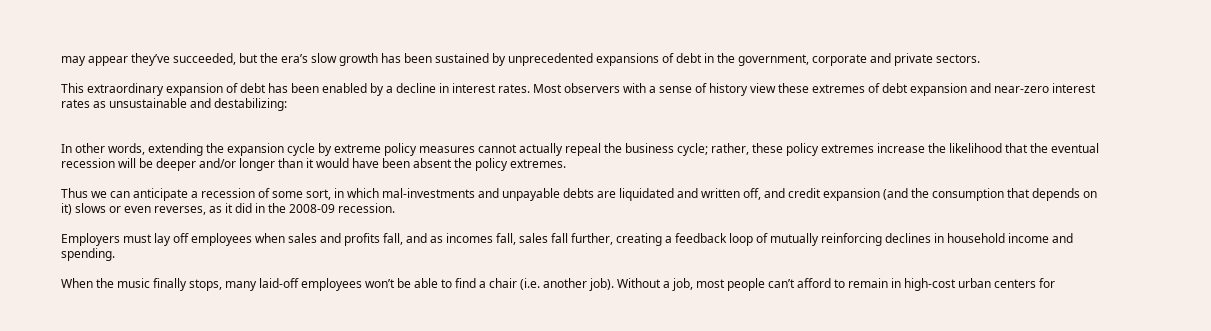may appear they’ve succeeded, but the era’s slow growth has been sustained by unprecedented expansions of debt in the government, corporate and private sectors.

This extraordinary expansion of debt has been enabled by a decline in interest rates. Most observers with a sense of history view these extremes of debt expansion and near-zero interest rates as unsustainable and destabilizing:


In other words, extending the expansion cycle by extreme policy measures cannot actually repeal the business cycle; rather, these policy extremes increase the likelihood that the eventual recession will be deeper and/or longer than it would have been absent the policy extremes.

Thus we can anticipate a recession of some sort, in which mal-investments and unpayable debts are liquidated and written off, and credit expansion (and the consumption that depends on it) slows or even reverses, as it did in the 2008-09 recession.

Employers must lay off employees when sales and profits fall, and as incomes fall, sales fall further, creating a feedback loop of mutually reinforcing declines in household income and spending.

When the music finally stops, many laid-off employees won’t be able to find a chair (i.e. another job). Without a job, most people can’t afford to remain in high-cost urban centers for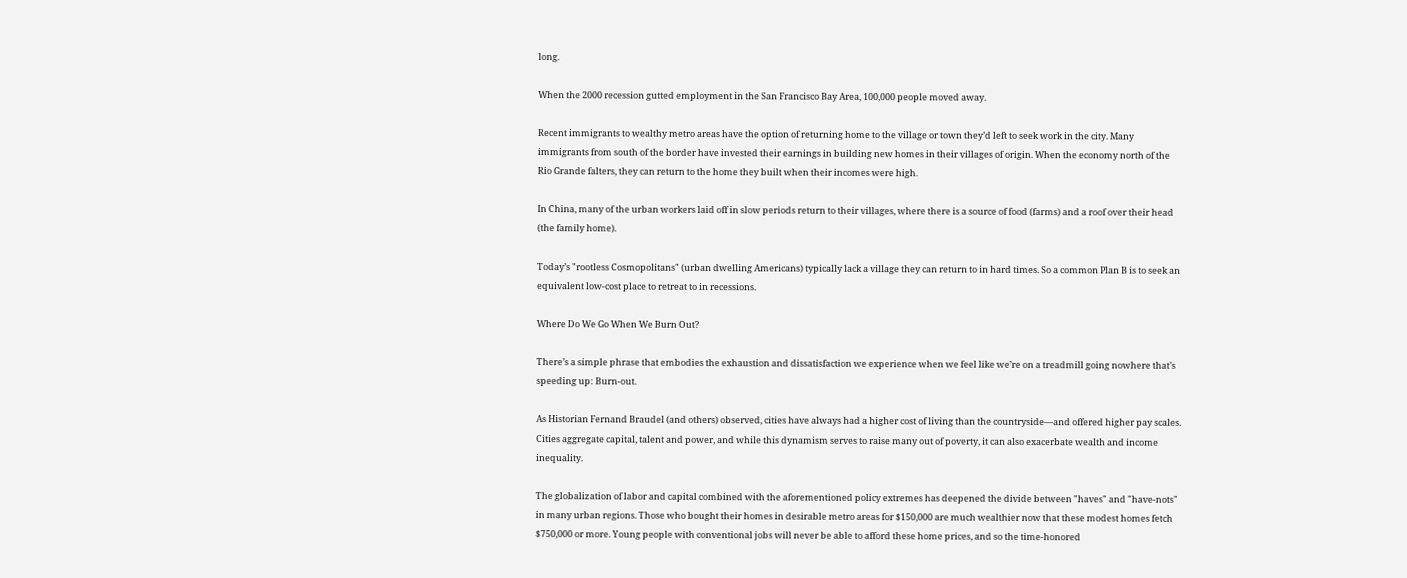long.

When the 2000 recession gutted employment in the San Francisco Bay Area, 100,000 people moved away.

Recent immigrants to wealthy metro areas have the option of returning home to the village or town they’d left to seek work in the city. Many immigrants from south of the border have invested their earnings in building new homes in their villages of origin. When the economy north of the Rio Grande falters, they can return to the home they built when their incomes were high.

In China, many of the urban workers laid off in slow periods return to their villages, where there is a source of food (farms) and a roof over their head (the family home).

Today’s "rootless Cosmopolitans" (urban dwelling Americans) typically lack a village they can return to in hard times. So a common Plan B is to seek an equivalent low-cost place to retreat to in recessions.

Where Do We Go When We Burn Out?

There’s a simple phrase that embodies the exhaustion and dissatisfaction we experience when we feel like we’re on a treadmill going nowhere that’s speeding up: Burn-out.

As Historian Fernand Braudel (and others) observed, cities have always had a higher cost of living than the countryside—and offered higher pay scales. Cities aggregate capital, talent and power, and while this dynamism serves to raise many out of poverty, it can also exacerbate wealth and income inequality.

The globalization of labor and capital combined with the aforementioned policy extremes has deepened the divide between "haves" and "have-nots" in many urban regions. Those who bought their homes in desirable metro areas for $150,000 are much wealthier now that these modest homes fetch $750,000 or more. Young people with conventional jobs will never be able to afford these home prices, and so the time-honored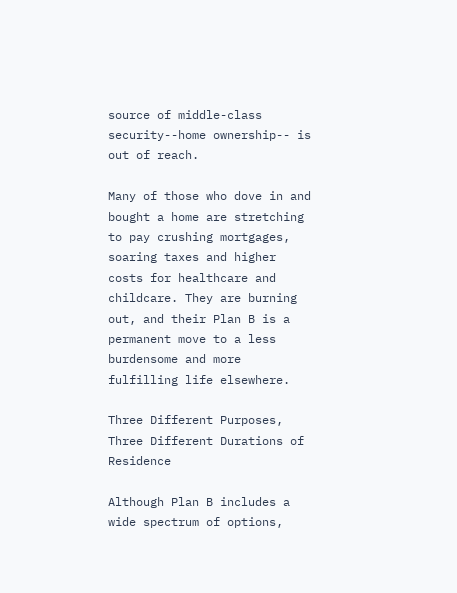source of middle-class security--home ownership-- is out of reach.

Many of those who dove in and bought a home are stretching to pay crushing mortgages, soaring taxes and higher costs for healthcare and childcare. They are burning out, and their Plan B is a permanent move to a less burdensome and more fulfilling life elsewhere.

Three Different Purposes, Three Different Durations of Residence

Although Plan B includes a wide spectrum of options,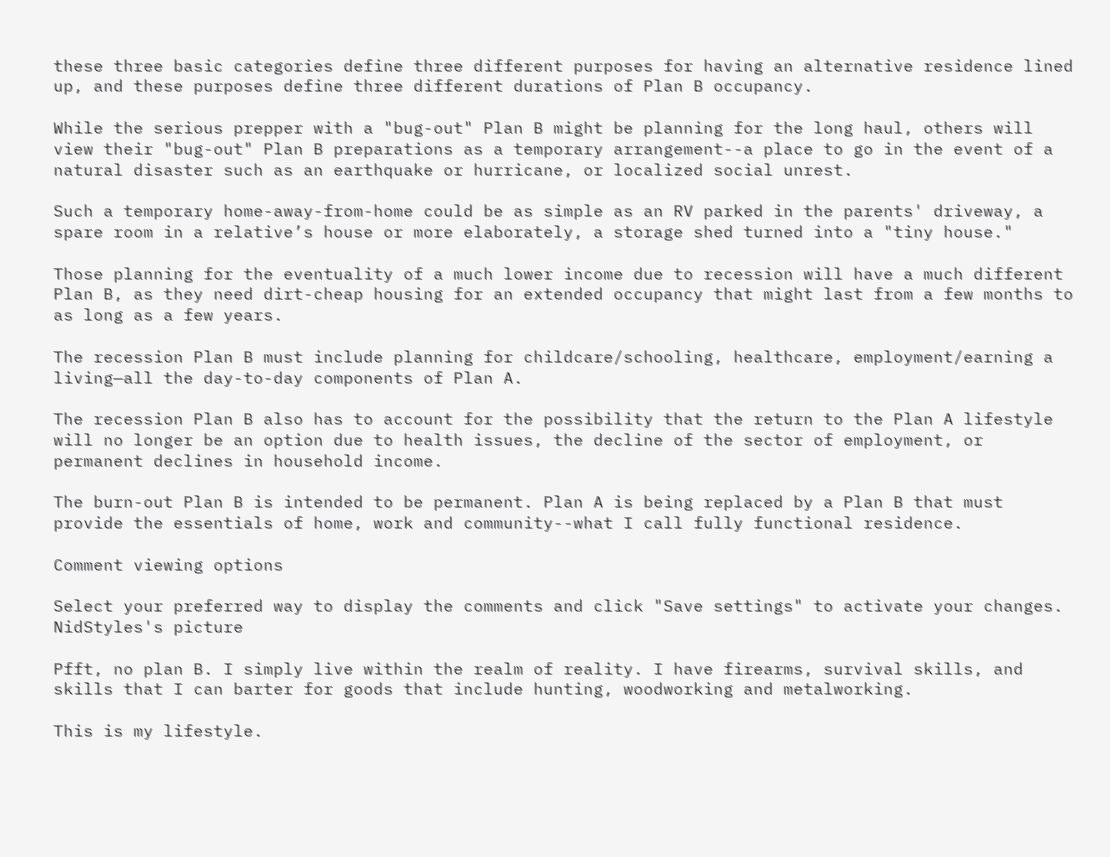these three basic categories define three different purposes for having an alternative residence lined up, and these purposes define three different durations of Plan B occupancy.

While the serious prepper with a "bug-out" Plan B might be planning for the long haul, others will view their "bug-out" Plan B preparations as a temporary arrangement--a place to go in the event of a natural disaster such as an earthquake or hurricane, or localized social unrest.

Such a temporary home-away-from-home could be as simple as an RV parked in the parents' driveway, a spare room in a relative’s house or more elaborately, a storage shed turned into a "tiny house."

Those planning for the eventuality of a much lower income due to recession will have a much different Plan B, as they need dirt-cheap housing for an extended occupancy that might last from a few months to as long as a few years.

The recession Plan B must include planning for childcare/schooling, healthcare, employment/earning a living—all the day-to-day components of Plan A.

The recession Plan B also has to account for the possibility that the return to the Plan A lifestyle will no longer be an option due to health issues, the decline of the sector of employment, or permanent declines in household income.

The burn-out Plan B is intended to be permanent. Plan A is being replaced by a Plan B that must provide the essentials of home, work and community--what I call fully functional residence.

Comment viewing options

Select your preferred way to display the comments and click "Save settings" to activate your changes.
NidStyles's picture

Pfft, no plan B. I simply live within the realm of reality. I have firearms, survival skills, and skills that I can barter for goods that include hunting, woodworking and metalworking.

This is my lifestyle.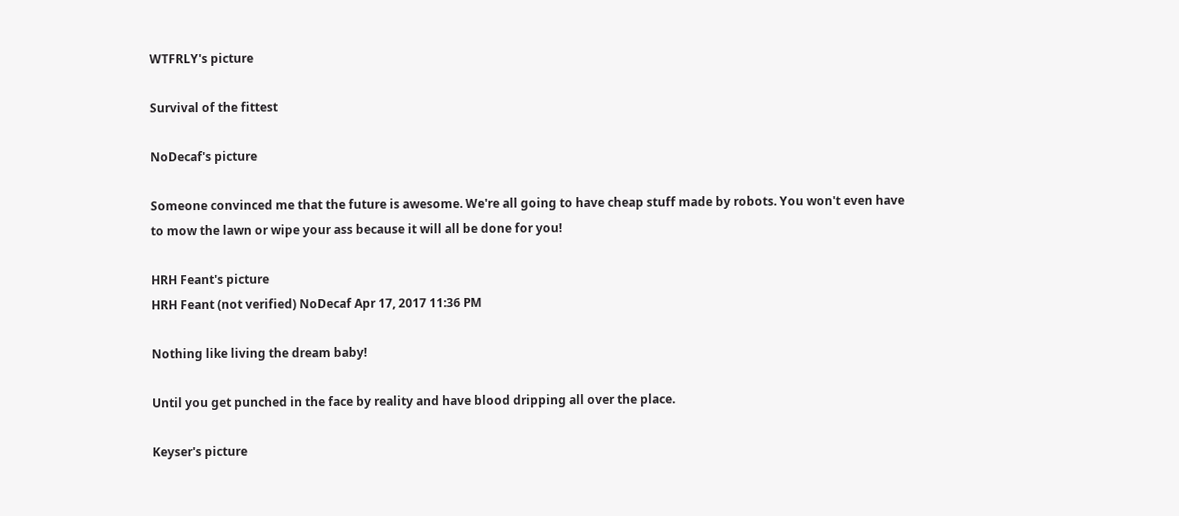WTFRLY's picture

Survival of the fittest

NoDecaf's picture

Someone convinced me that the future is awesome. We're all going to have cheap stuff made by robots. You won't even have to mow the lawn or wipe your ass because it will all be done for you!

HRH Feant's picture
HRH Feant (not verified) NoDecaf Apr 17, 2017 11:36 PM

Nothing like living the dream baby!

Until you get punched in the face by reality and have blood dripping all over the place.

Keyser's picture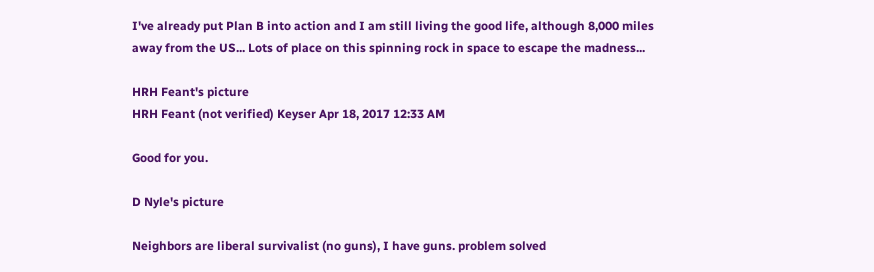I've already put Plan B into action and I am still living the good life, although 8,000 miles away from the US... Lots of place on this spinning rock in space to escape the madness...

HRH Feant's picture
HRH Feant (not verified) Keyser Apr 18, 2017 12:33 AM

Good for you.

D Nyle's picture

Neighbors are liberal survivalist (no guns), I have guns. problem solved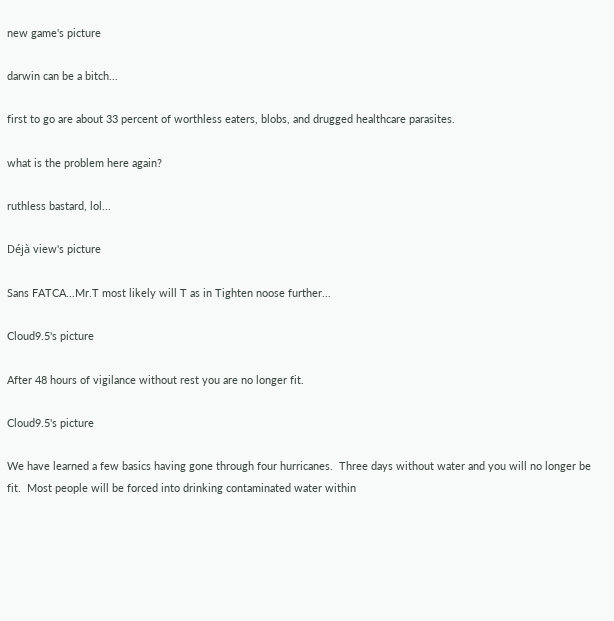new game's picture

darwin can be a bitch...

first to go are about 33 percent of worthless eaters, blobs, and drugged healthcare parasites.

what is the problem here again?

ruthless bastard, lol...

Déjà view's picture

Sans FATCA...Mr.T most likely will T as in Tighten noose further...

Cloud9.5's picture

After 48 hours of vigilance without rest you are no longer fit.

Cloud9.5's picture

We have learned a few basics having gone through four hurricanes.  Three days without water and you will no longer be fit.  Most people will be forced into drinking contaminated water within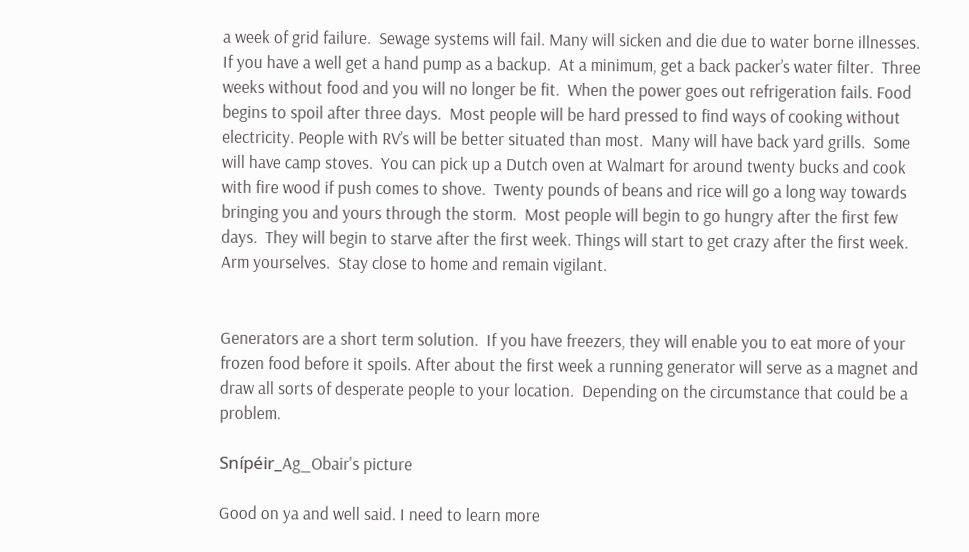a week of grid failure.  Sewage systems will fail. Many will sicken and die due to water borne illnesses.  If you have a well get a hand pump as a backup.  At a minimum, get a back packer’s water filter.  Three weeks without food and you will no longer be fit.  When the power goes out refrigeration fails. Food begins to spoil after three days.  Most people will be hard pressed to find ways of cooking without electricity. People with RV’s will be better situated than most.  Many will have back yard grills.  Some will have camp stoves.  You can pick up a Dutch oven at Walmart for around twenty bucks and cook with fire wood if push comes to shove.  Twenty pounds of beans and rice will go a long way towards bringing you and yours through the storm.  Most people will begin to go hungry after the first few days.  They will begin to starve after the first week. Things will start to get crazy after the first week.  Arm yourselves.  Stay close to home and remain vigilant.


Generators are a short term solution.  If you have freezers, they will enable you to eat more of your frozen food before it spoils. After about the first week a running generator will serve as a magnet and draw all sorts of desperate people to your location.  Depending on the circumstance that could be a problem.

Snípéir_Ag_Obair's picture

Good on ya and well said. I need to learn more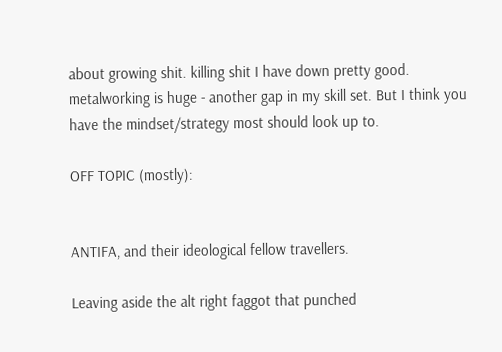about growing shit. killing shit I have down pretty good. metalworking is huge - another gap in my skill set. But I think you have the mindset/strategy most should look up to.

OFF TOPIC (mostly):


ANTIFA, and their ideological fellow travellers.

Leaving aside the alt right faggot that punched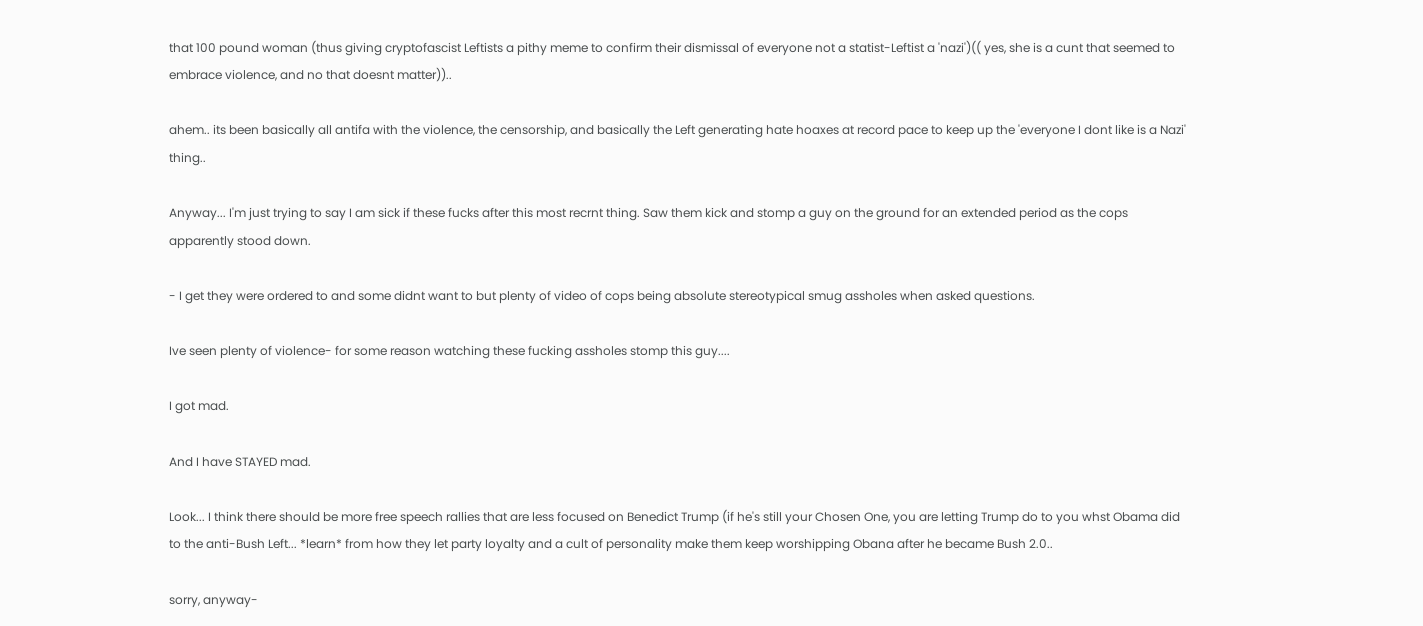that 100 pound woman (thus giving cryptofascist Leftists a pithy meme to confirm their dismissal of everyone not a statist-Leftist a 'nazi')(( yes, she is a cunt that seemed to embrace violence, and no that doesnt matter))..

ahem.. its been basically all antifa with the violence, the censorship, and basically the Left generating hate hoaxes at record pace to keep up the 'everyone I dont like is a Nazi' thing..

Anyway... I'm just trying to say I am sick if these fucks after this most recrnt thing. Saw them kick and stomp a guy on the ground for an extended period as the cops apparently stood down.

- I get they were ordered to and some didnt want to but plenty of video of cops being absolute stereotypical smug assholes when asked questions.

Ive seen plenty of violence- for some reason watching these fucking assholes stomp this guy....

I got mad.

And I have STAYED mad.

Look... I think there should be more free speech rallies that are less focused on Benedict Trump (if he's still your Chosen One, you are letting Trump do to you whst Obama did to the anti-Bush Left... *learn* from how they let party loyalty and a cult of personality make them keep worshipping Obana after he became Bush 2.0..

sorry, anyway-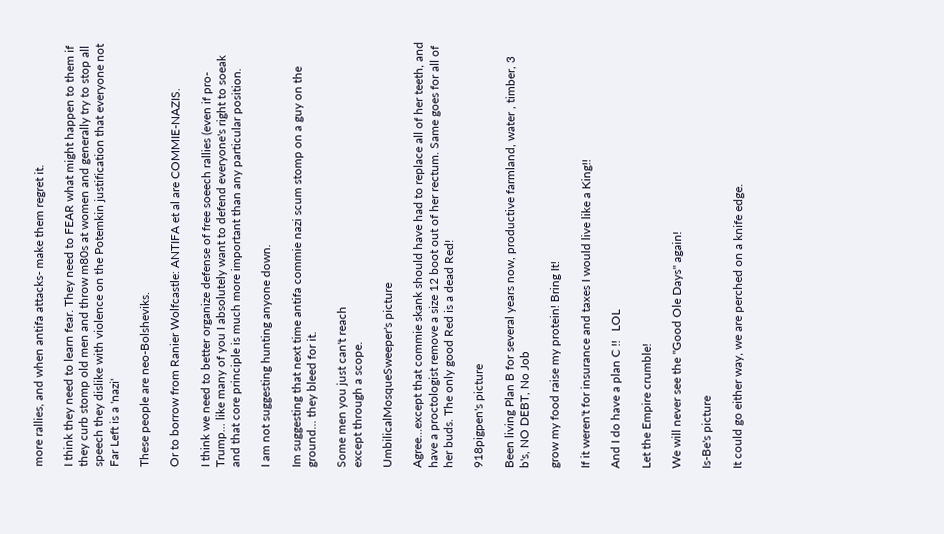more rallies, and when antifa attacks- make them regret it.

I think they need to learn fear. They need to FEAR what might happen to them if they curb stomp old men and throw m80s at women and generally try to stop all speech they dislike with violence on the Potemkin justification that everyone not Far Left is a 'nazi'

These people are neo-Bolsheviks.

Or to borrow from Ranier Wolfcastle: ANTIFA et al are COMMIE-NAZIS.

I think we need to better organize defense of free soeech rallies (even if pro-Trump... like many of you I absolutely want to defend everyone's right to soeak and that core principle is much more important than any particular position.

I am not suggesting hunting anyone down.

Im suggesting that next time antifa commie nazi scum stomp on a guy on the ground... they bleed for it.

Some men you just can't reach
except through a scope.

UmbilicalMosqueSweeper's picture

Agree...except that commie skank should have had to replace all of her teeth, and have a proctologist remove a size 12 boot out of her rectum. Same goes for all of her buds. The only good Red is a dead Red!

918pigpen's picture

Been living Plan B for several years now, productive farmland, water , timber, 3 b's, NO DEBT, No Job

grow my food raise my protein! Bring It!

If it weren't for insurance and taxes I would live like a King!!

And I do have a plan C !!   LOL

Let the Empire crumble!

We will never see the "Good Ole Days" again!

Is-Be's picture

It could go either way, we are perched on a knife edge.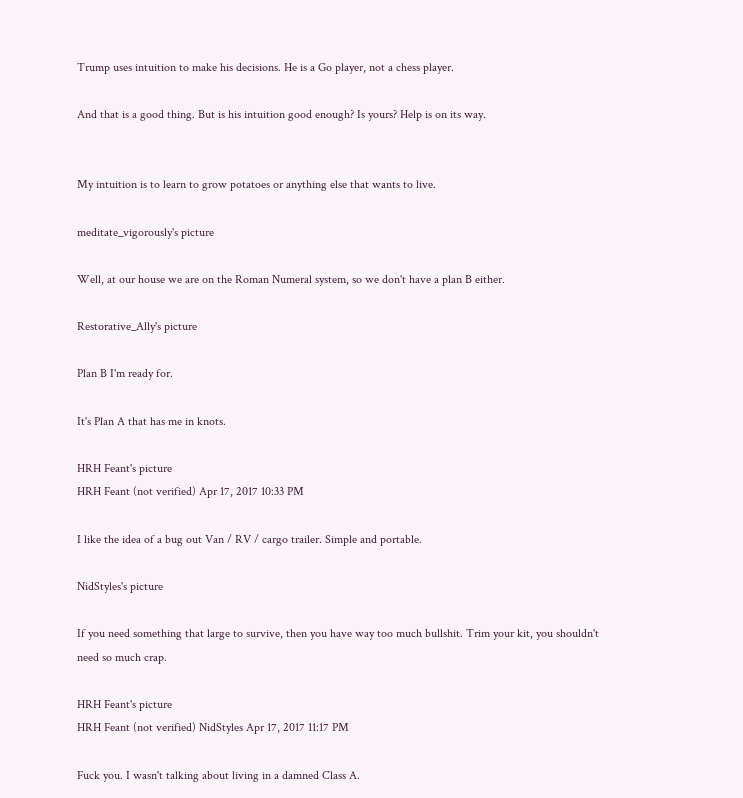Trump uses intuition to make his decisions. He is a Go player, not a chess player.

And that is a good thing. But is his intuition good enough? Is yours? Help is on its way.


My intuition is to learn to grow potatoes or anything else that wants to live.

meditate_vigorously's picture

Well, at our house we are on the Roman Numeral system, so we don't have a plan B either.

Restorative_Ally's picture

Plan B I'm ready for.

It's Plan A that has me in knots.

HRH Feant's picture
HRH Feant (not verified) Apr 17, 2017 10:33 PM

I like the idea of a bug out Van / RV / cargo trailer. Simple and portable.

NidStyles's picture

If you need something that large to survive, then you have way too much bullshit. Trim your kit, you shouldn't need so much crap.

HRH Feant's picture
HRH Feant (not verified) NidStyles Apr 17, 2017 11:17 PM

Fuck you. I wasn't talking about living in a damned Class A.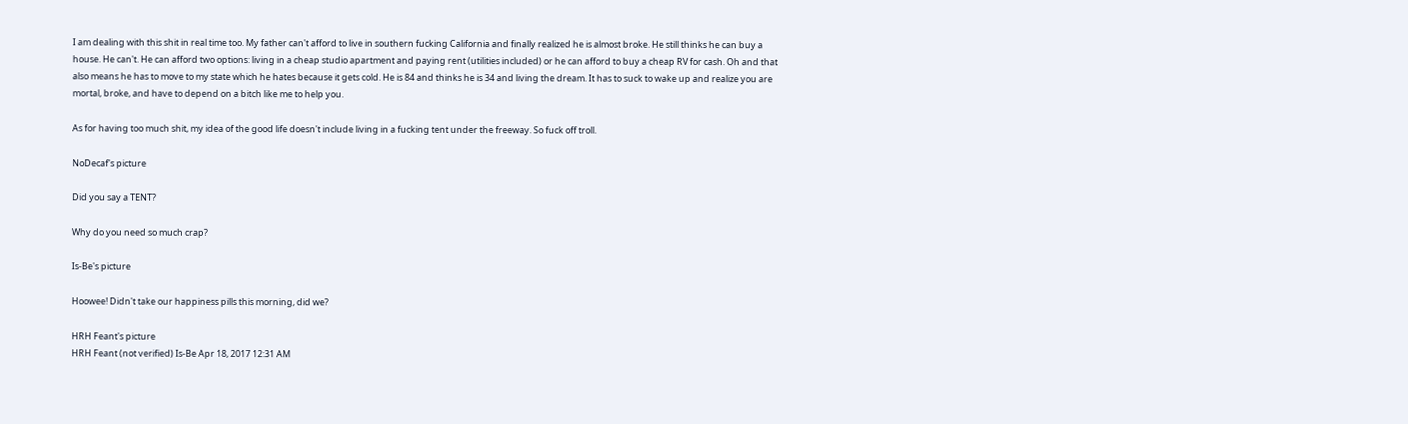I am dealing with this shit in real time too. My father can't afford to live in southern fucking California and finally realized he is almost broke. He still thinks he can buy a house. He can't. He can afford two options: living in a cheap studio apartment and paying rent (utilities included) or he can afford to buy a cheap RV for cash. Oh and that also means he has to move to my state which he hates because it gets cold. He is 84 and thinks he is 34 and living the dream. It has to suck to wake up and realize you are mortal, broke, and have to depend on a bitch like me to help you.

As for having too much shit, my idea of the good life doesn't include living in a fucking tent under the freeway. So fuck off troll.

NoDecaf's picture

Did you say a TENT?

Why do you need so much crap?

Is-Be's picture

Hoowee! Didn't take our happiness pills this morning, did we?

HRH Feant's picture
HRH Feant (not verified) Is-Be Apr 18, 2017 12:31 AM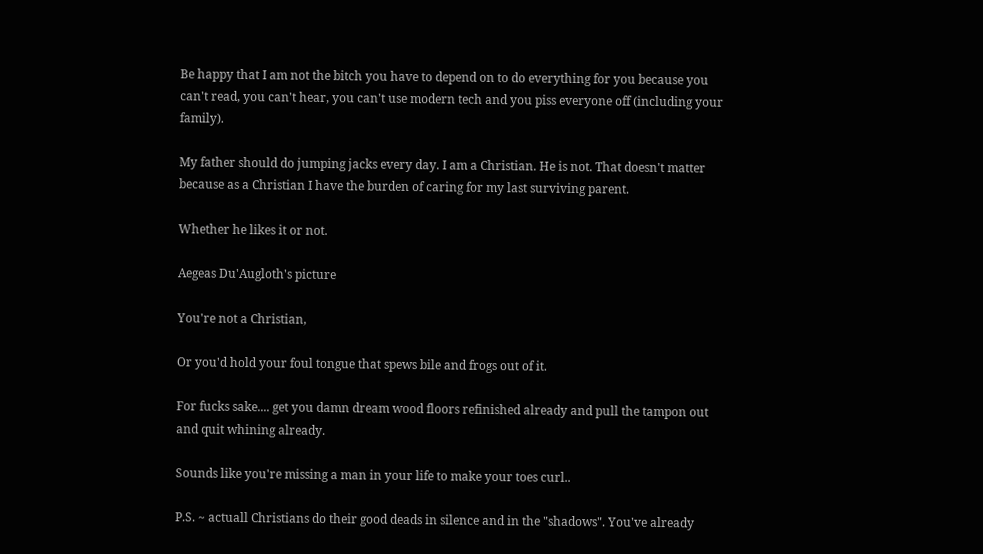Be happy that I am not the bitch you have to depend on to do everything for you because you can't read, you can't hear, you can't use modern tech and you piss everyone off (including your family).

My father should do jumping jacks every day. I am a Christian. He is not. That doesn't matter because as a Christian I have the burden of caring for my last surviving parent.

Whether he likes it or not.

Aegeas Du'Augloth's picture

You're not a Christian,

Or you'd hold your foul tongue that spews bile and frogs out of it.

For fucks sake.... get you damn dream wood floors refinished already and pull the tampon out and quit whining already.

Sounds like you're missing a man in your life to make your toes curl..

P.S. ~ actuall Christians do their good deads in silence and in the "shadows". You've already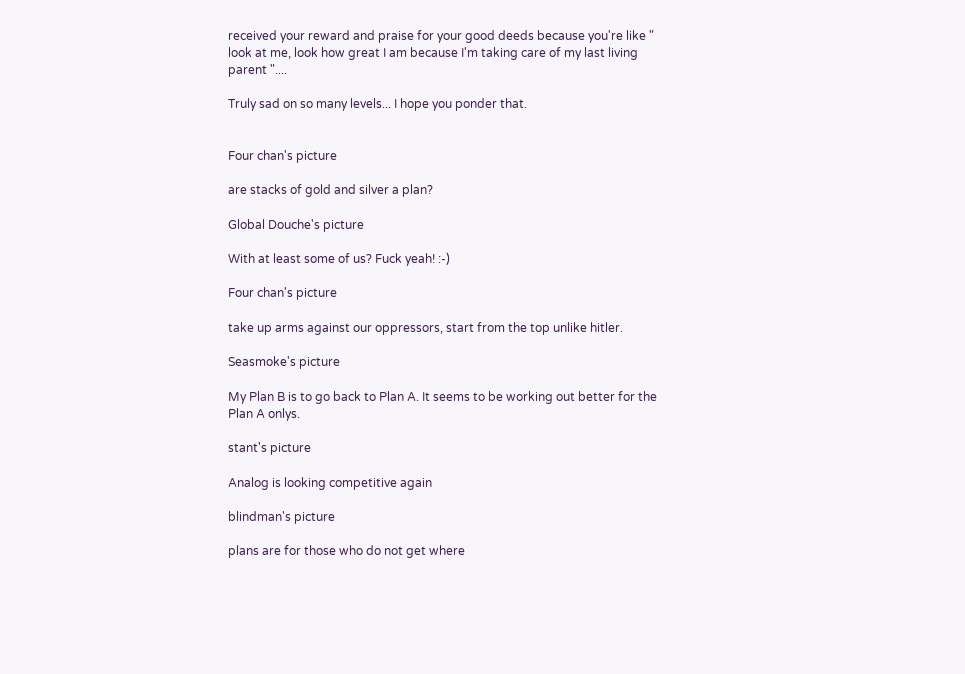received your reward and praise for your good deeds because you're like " look at me, look how great I am because I'm taking care of my last living parent "....

Truly sad on so many levels... I hope you ponder that.


Four chan's picture

are stacks of gold and silver a plan?

Global Douche's picture

With at least some of us? Fuck yeah! :-)

Four chan's picture

take up arms against our oppressors, start from the top unlike hitler.

Seasmoke's picture

My Plan B is to go back to Plan A. It seems to be working out better for the Plan A onlys.

stant's picture

Analog is looking competitive again

blindman's picture

plans are for those who do not get where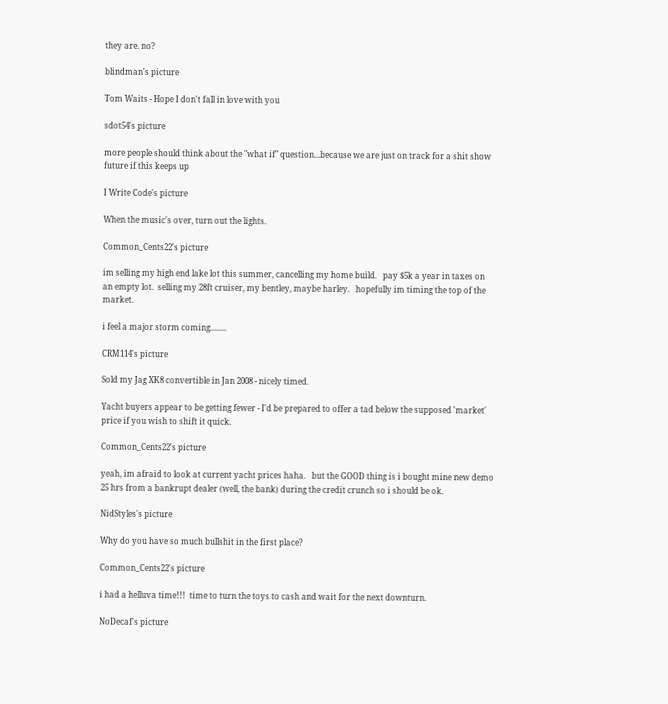they are. no?

blindman's picture

Tom Waits - Hope I don't fall in love with you

sdot54's picture

more people should think about the "what if" question...because we are just on track for a shit show future if this keeps up

I Write Code's picture

When the music's over, turn out the lights.

Common_Cents22's picture

im selling my high end lake lot this summer, cancelling my home build.   pay $5k a year in taxes on an empty lot.  selling my 28ft cruiser, my bentley, maybe harley.   hopefully im timing the top of the market.

i feel a major storm coming........

CRM114's picture

Sold my Jag XK8 convertible in Jan 2008 - nicely timed.

Yacht buyers appear to be getting fewer - I'd be prepared to offer a tad below the supposed 'market' price if you wish to shift it quick.

Common_Cents22's picture

yeah, im afraid to look at current yacht prices haha.   but the GOOD thing is i bought mine new demo 25 hrs from a bankrupt dealer (well, the bank) during the credit crunch so i should be ok.

NidStyles's picture

Why do you have so much bullshit in the first place?

Common_Cents22's picture

i had a helluva time!!!  time to turn the toys to cash and wait for the next downturn.

NoDecaf's picture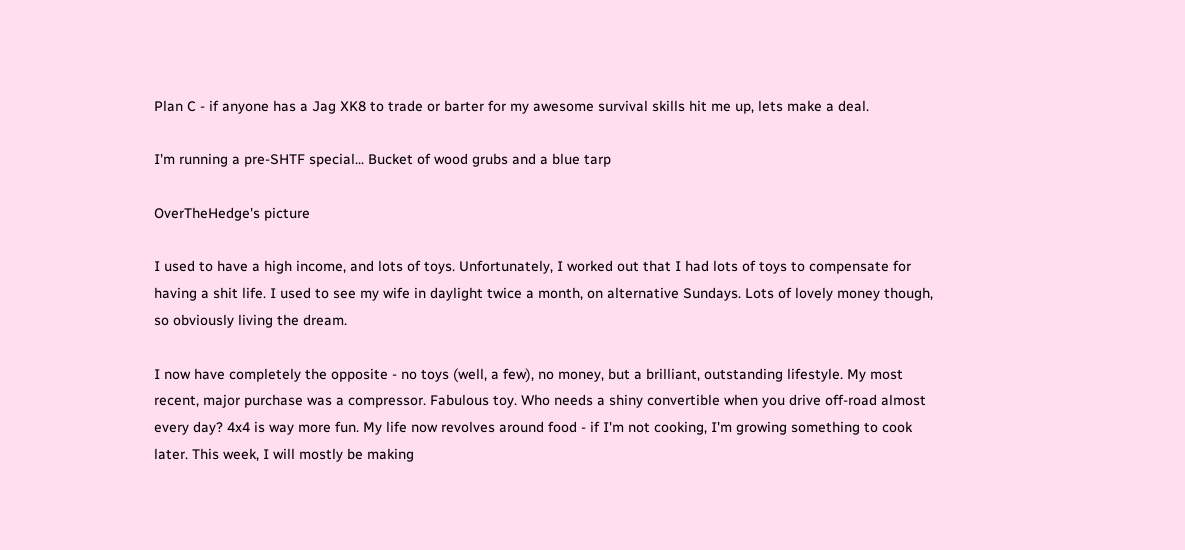Plan C - if anyone has a Jag XK8 to trade or barter for my awesome survival skills hit me up, lets make a deal.

I'm running a pre-SHTF special... Bucket of wood grubs and a blue tarp

OverTheHedge's picture

I used to have a high income, and lots of toys. Unfortunately, I worked out that I had lots of toys to compensate for having a shit life. I used to see my wife in daylight twice a month, on alternative Sundays. Lots of lovely money though, so obviously living the dream.

I now have completely the opposite - no toys (well, a few), no money, but a brilliant, outstanding lifestyle. My most recent, major purchase was a compressor. Fabulous toy. Who needs a shiny convertible when you drive off-road almost every day? 4x4 is way more fun. My life now revolves around food - if I'm not cooking, I'm growing something to cook later. This week, I will mostly be making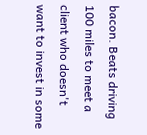bacon. Beats driving 100 miles to meet a client who doesn't want to invest in some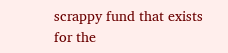scrappy fund that exists for the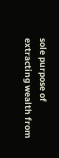sole purpose of extracting wealth from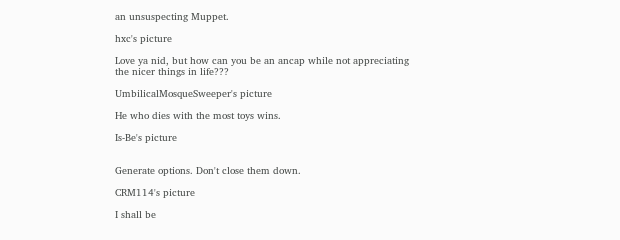an unsuspecting Muppet.

hxc's picture

Love ya nid, but how can you be an ancap while not appreciating the nicer things in life???

UmbilicalMosqueSweeper's picture

He who dies with the most toys wins.

Is-Be's picture


Generate options. Don't close them down.

CRM114's picture

I shall be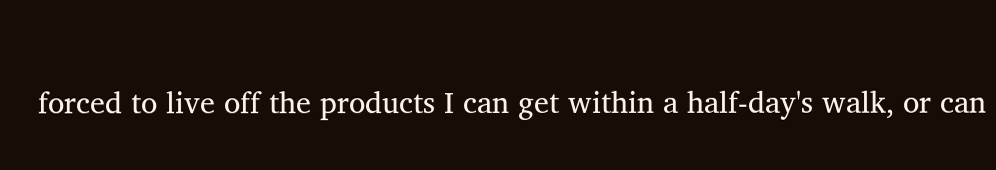forced to live off the products I can get within a half-day's walk, or can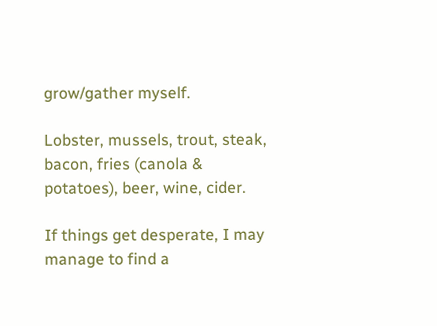grow/gather myself.

Lobster, mussels, trout, steak, bacon, fries (canola & potatoes), beer, wine, cider.

If things get desperate, I may manage to find a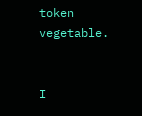token vegetable.


I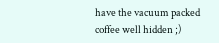have the vacuum packed coffee well hidden ;)